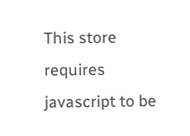This store requires javascript to be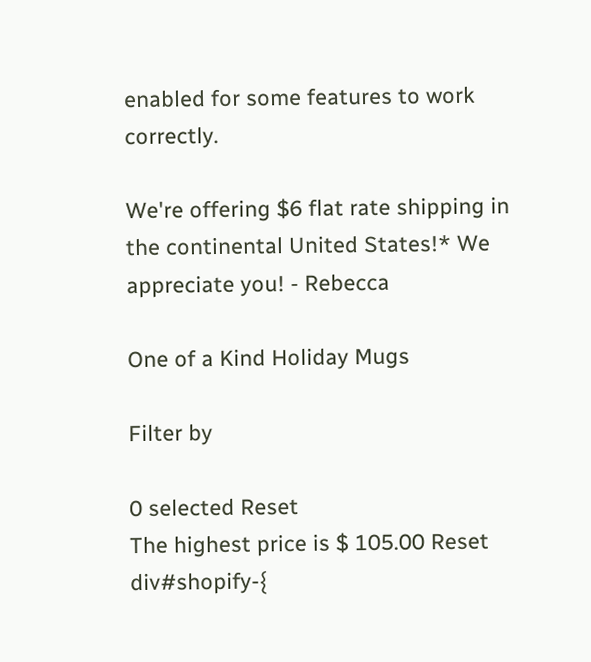enabled for some features to work correctly.

We're offering $6 flat rate shipping in the continental United States!* We appreciate you! - Rebecca

One of a Kind Holiday Mugs

Filter by

0 selected Reset
The highest price is $ 105.00 Reset
div#shopify-{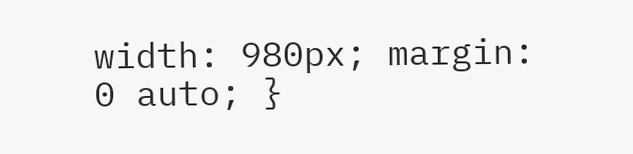width: 980px; margin: 0 auto; }